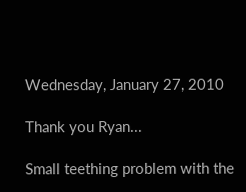Wednesday, January 27, 2010

Thank you Ryan...

Small teething problem with the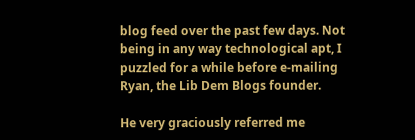blog feed over the past few days. Not being in any way technological apt, I puzzled for a while before e-mailing Ryan, the Lib Dem Blogs founder.

He very graciously referred me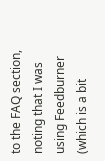to the FAQ section, noting that I was using Feedburner (which is a bit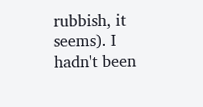rubbish, it seems). I hadn't been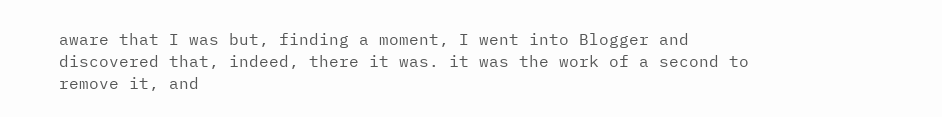aware that I was but, finding a moment, I went into Blogger and discovered that, indeed, there it was. it was the work of a second to remove it, and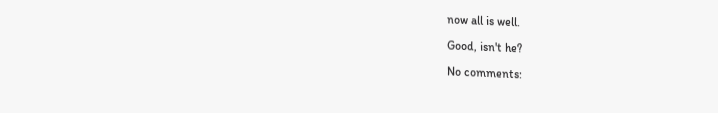now all is well.

Good, isn't he?

No comments: